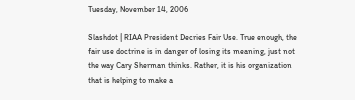Tuesday, November 14, 2006

Slashdot | RIAA President Decries Fair Use. True enough, the fair use doctrine is in danger of losing its meaning, just not the way Cary Sherman thinks. Rather, it is his organization that is helping to make a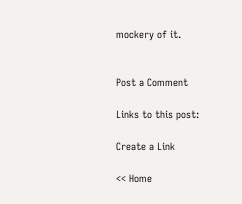mockery of it.


Post a Comment

Links to this post:

Create a Link

<< Home